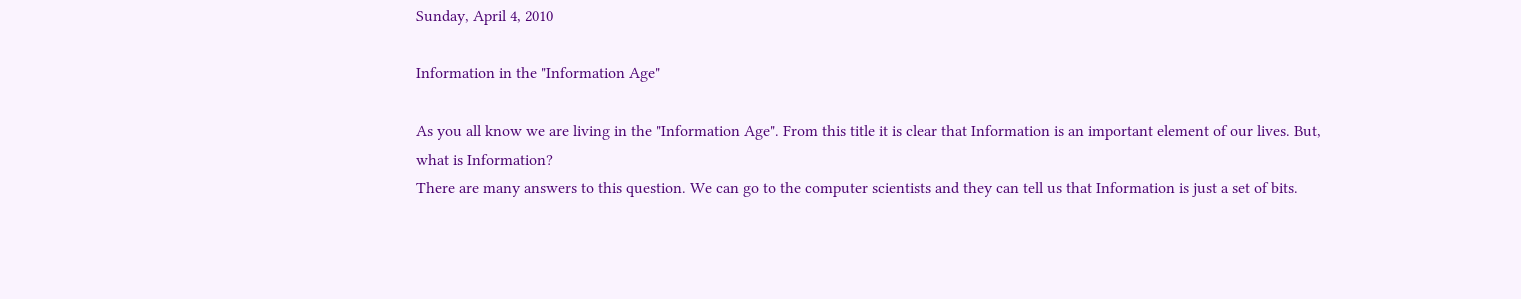Sunday, April 4, 2010

Information in the "Information Age"

As you all know we are living in the "Information Age". From this title it is clear that Information is an important element of our lives. But, what is Information?
There are many answers to this question. We can go to the computer scientists and they can tell us that Information is just a set of bits.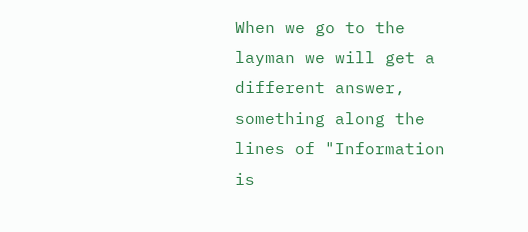When we go to the layman we will get a different answer, something along the lines of "Information is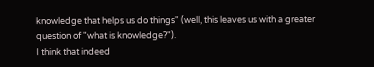knowledge that helps us do things" (well, this leaves us with a greater question of "what is knowledge?").
I think that indeed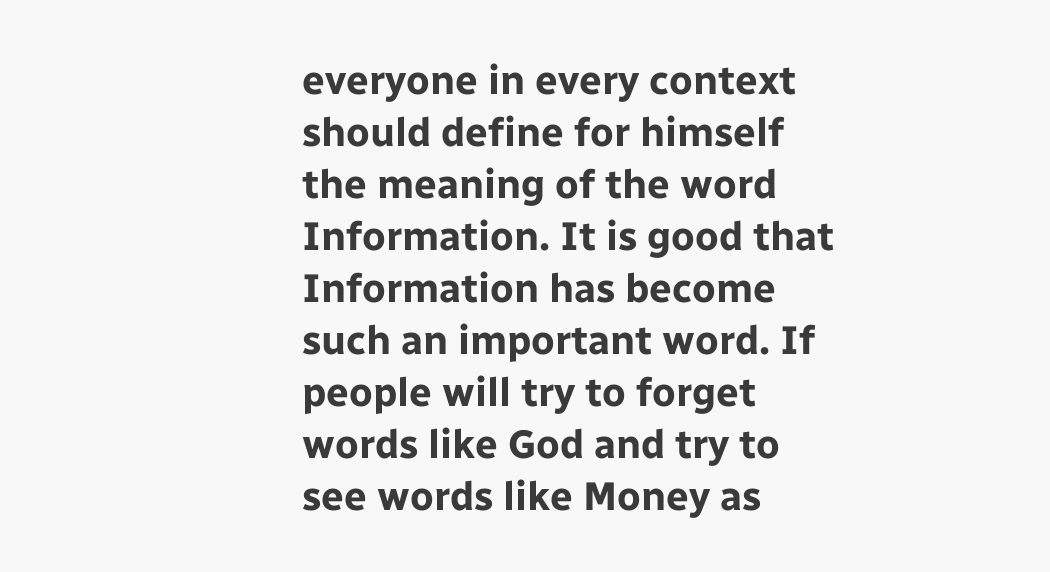everyone in every context should define for himself the meaning of the word Information. It is good that Information has become such an important word. If people will try to forget words like God and try to see words like Money as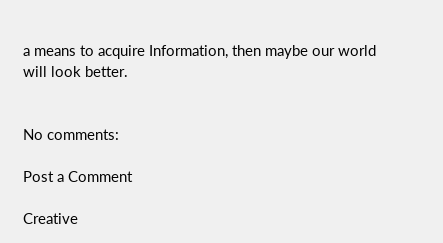a means to acquire Information, then maybe our world will look better.


No comments:

Post a Comment

Creative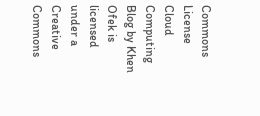Commons License
Cloud Computing Blog by Khen Ofek is licensed under a Creative Commons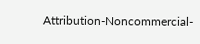Attribution-Noncommercial-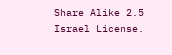Share Alike 2.5 Israel License.